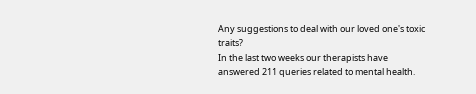Any suggestions to deal with our loved one's toxic traits?
In the last two weeks our therapists have answered 211 queries related to mental health.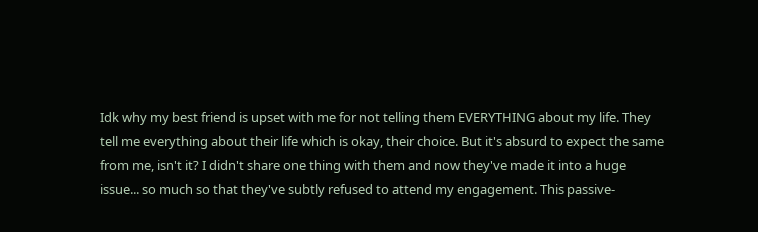Idk why my best friend is upset with me for not telling them EVERYTHING about my life. They tell me everything about their life which is okay, their choice. But it's absurd to expect the same from me, isn't it? I didn't share one thing with them and now they've made it into a huge issue... so much so that they've subtly refused to attend my engagement. This passive-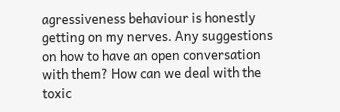agressiveness behaviour is honestly getting on my nerves. Any suggestions on how to have an open conversation with them? How can we deal with the toxic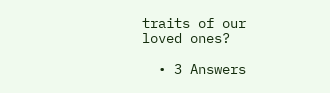traits of our loved ones?

  • 3 Answers